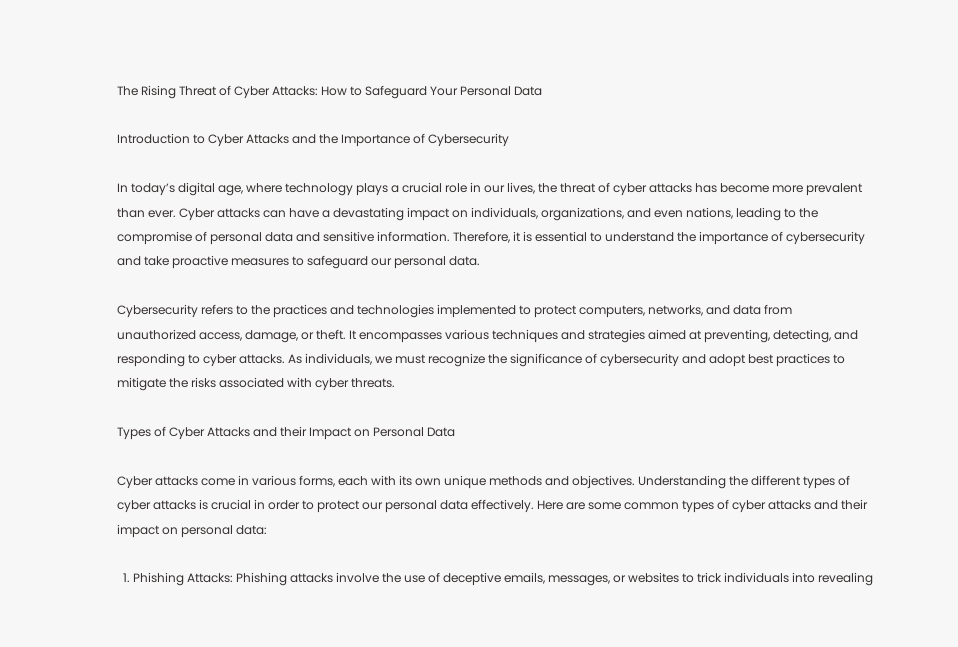The Rising Threat of Cyber Attacks: How to Safeguard Your Personal Data

Introduction to Cyber Attacks and the Importance of Cybersecurity

In today’s digital age, where technology plays a crucial role in our lives, the threat of cyber attacks has become more prevalent than ever. Cyber attacks can have a devastating impact on individuals, organizations, and even nations, leading to the compromise of personal data and sensitive information. Therefore, it is essential to understand the importance of cybersecurity and take proactive measures to safeguard our personal data.

Cybersecurity refers to the practices and technologies implemented to protect computers, networks, and data from unauthorized access, damage, or theft. It encompasses various techniques and strategies aimed at preventing, detecting, and responding to cyber attacks. As individuals, we must recognize the significance of cybersecurity and adopt best practices to mitigate the risks associated with cyber threats.

Types of Cyber Attacks and their Impact on Personal Data

Cyber attacks come in various forms, each with its own unique methods and objectives. Understanding the different types of cyber attacks is crucial in order to protect our personal data effectively. Here are some common types of cyber attacks and their impact on personal data:

  1. Phishing Attacks: Phishing attacks involve the use of deceptive emails, messages, or websites to trick individuals into revealing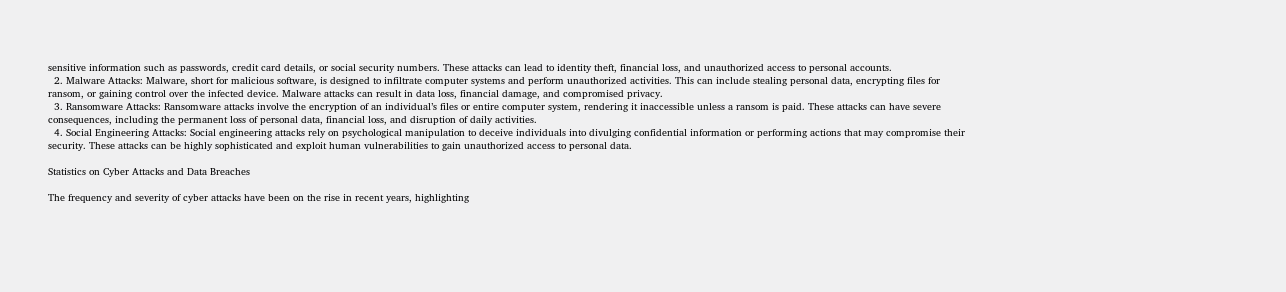sensitive information such as passwords, credit card details, or social security numbers. These attacks can lead to identity theft, financial loss, and unauthorized access to personal accounts.
  2. Malware Attacks: Malware, short for malicious software, is designed to infiltrate computer systems and perform unauthorized activities. This can include stealing personal data, encrypting files for ransom, or gaining control over the infected device. Malware attacks can result in data loss, financial damage, and compromised privacy.
  3. Ransomware Attacks: Ransomware attacks involve the encryption of an individual’s files or entire computer system, rendering it inaccessible unless a ransom is paid. These attacks can have severe consequences, including the permanent loss of personal data, financial loss, and disruption of daily activities.
  4. Social Engineering Attacks: Social engineering attacks rely on psychological manipulation to deceive individuals into divulging confidential information or performing actions that may compromise their security. These attacks can be highly sophisticated and exploit human vulnerabilities to gain unauthorized access to personal data.

Statistics on Cyber Attacks and Data Breaches

The frequency and severity of cyber attacks have been on the rise in recent years, highlighting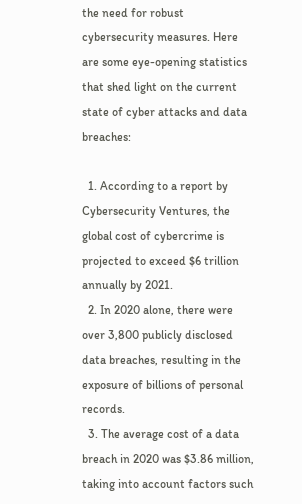the need for robust cybersecurity measures. Here are some eye-opening statistics that shed light on the current state of cyber attacks and data breaches:

  1. According to a report by Cybersecurity Ventures, the global cost of cybercrime is projected to exceed $6 trillion annually by 2021.
  2. In 2020 alone, there were over 3,800 publicly disclosed data breaches, resulting in the exposure of billions of personal records.
  3. The average cost of a data breach in 2020 was $3.86 million, taking into account factors such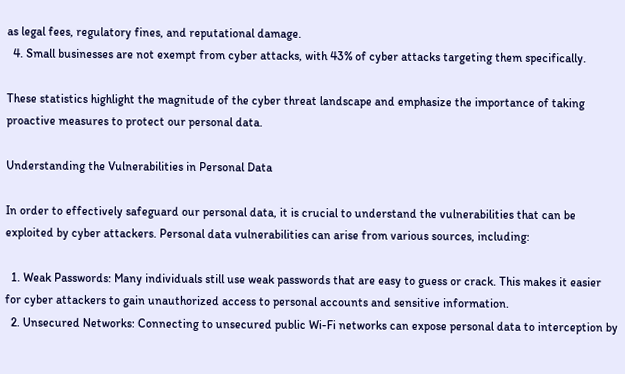as legal fees, regulatory fines, and reputational damage.
  4. Small businesses are not exempt from cyber attacks, with 43% of cyber attacks targeting them specifically.

These statistics highlight the magnitude of the cyber threat landscape and emphasize the importance of taking proactive measures to protect our personal data.

Understanding the Vulnerabilities in Personal Data

In order to effectively safeguard our personal data, it is crucial to understand the vulnerabilities that can be exploited by cyber attackers. Personal data vulnerabilities can arise from various sources, including:

  1. Weak Passwords: Many individuals still use weak passwords that are easy to guess or crack. This makes it easier for cyber attackers to gain unauthorized access to personal accounts and sensitive information.
  2. Unsecured Networks: Connecting to unsecured public Wi-Fi networks can expose personal data to interception by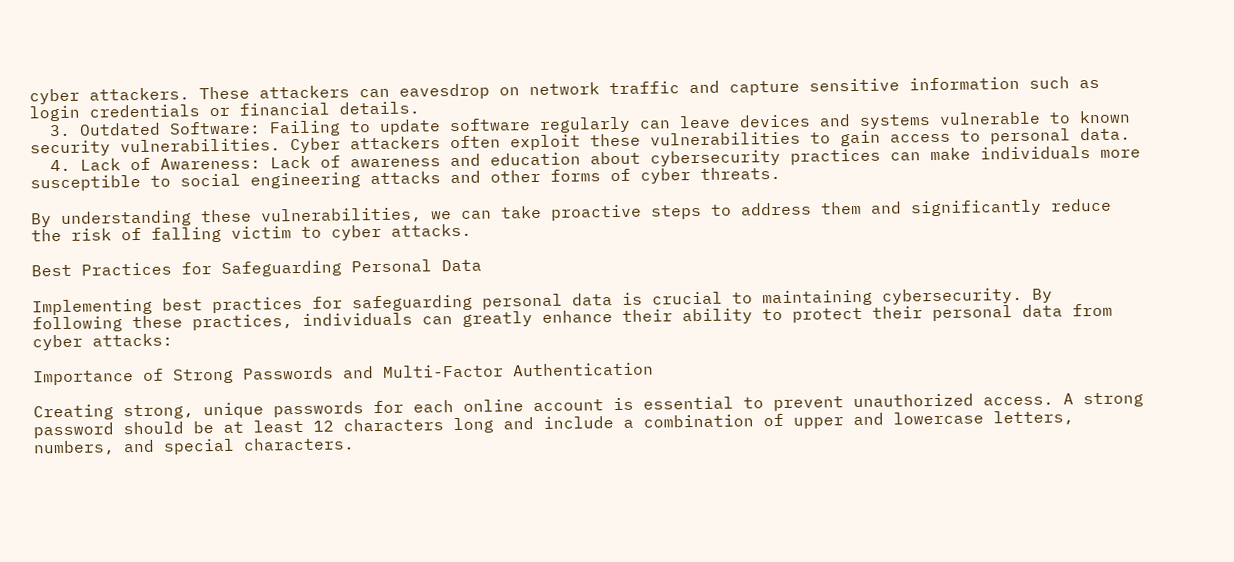cyber attackers. These attackers can eavesdrop on network traffic and capture sensitive information such as login credentials or financial details.
  3. Outdated Software: Failing to update software regularly can leave devices and systems vulnerable to known security vulnerabilities. Cyber attackers often exploit these vulnerabilities to gain access to personal data.
  4. Lack of Awareness: Lack of awareness and education about cybersecurity practices can make individuals more susceptible to social engineering attacks and other forms of cyber threats.

By understanding these vulnerabilities, we can take proactive steps to address them and significantly reduce the risk of falling victim to cyber attacks.

Best Practices for Safeguarding Personal Data

Implementing best practices for safeguarding personal data is crucial to maintaining cybersecurity. By following these practices, individuals can greatly enhance their ability to protect their personal data from cyber attacks:

Importance of Strong Passwords and Multi-Factor Authentication

Creating strong, unique passwords for each online account is essential to prevent unauthorized access. A strong password should be at least 12 characters long and include a combination of upper and lowercase letters, numbers, and special characters.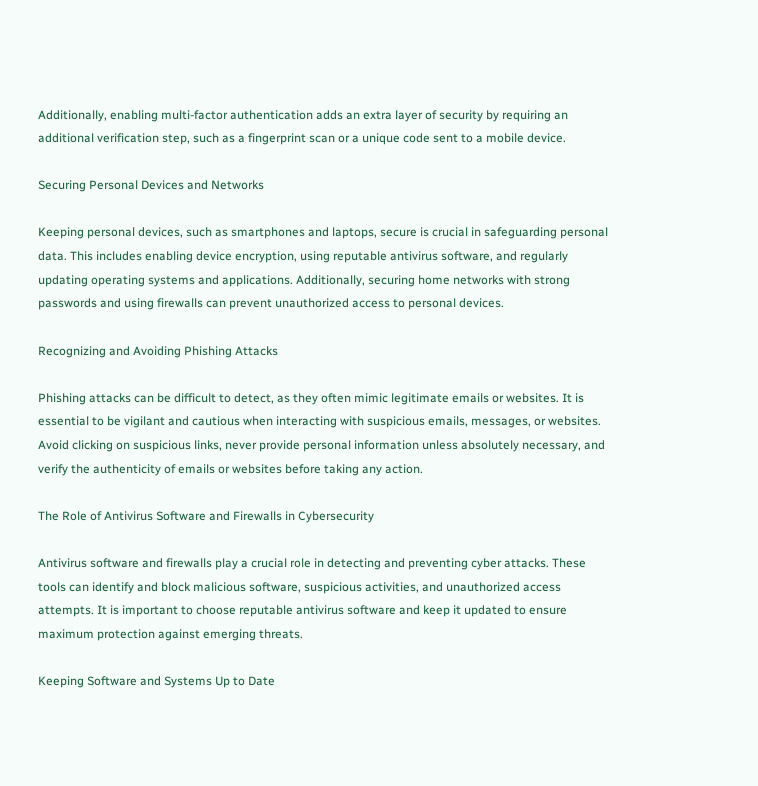Additionally, enabling multi-factor authentication adds an extra layer of security by requiring an additional verification step, such as a fingerprint scan or a unique code sent to a mobile device.

Securing Personal Devices and Networks

Keeping personal devices, such as smartphones and laptops, secure is crucial in safeguarding personal data. This includes enabling device encryption, using reputable antivirus software, and regularly updating operating systems and applications. Additionally, securing home networks with strong passwords and using firewalls can prevent unauthorized access to personal devices.

Recognizing and Avoiding Phishing Attacks

Phishing attacks can be difficult to detect, as they often mimic legitimate emails or websites. It is essential to be vigilant and cautious when interacting with suspicious emails, messages, or websites. Avoid clicking on suspicious links, never provide personal information unless absolutely necessary, and verify the authenticity of emails or websites before taking any action.

The Role of Antivirus Software and Firewalls in Cybersecurity

Antivirus software and firewalls play a crucial role in detecting and preventing cyber attacks. These tools can identify and block malicious software, suspicious activities, and unauthorized access attempts. It is important to choose reputable antivirus software and keep it updated to ensure maximum protection against emerging threats.

Keeping Software and Systems Up to Date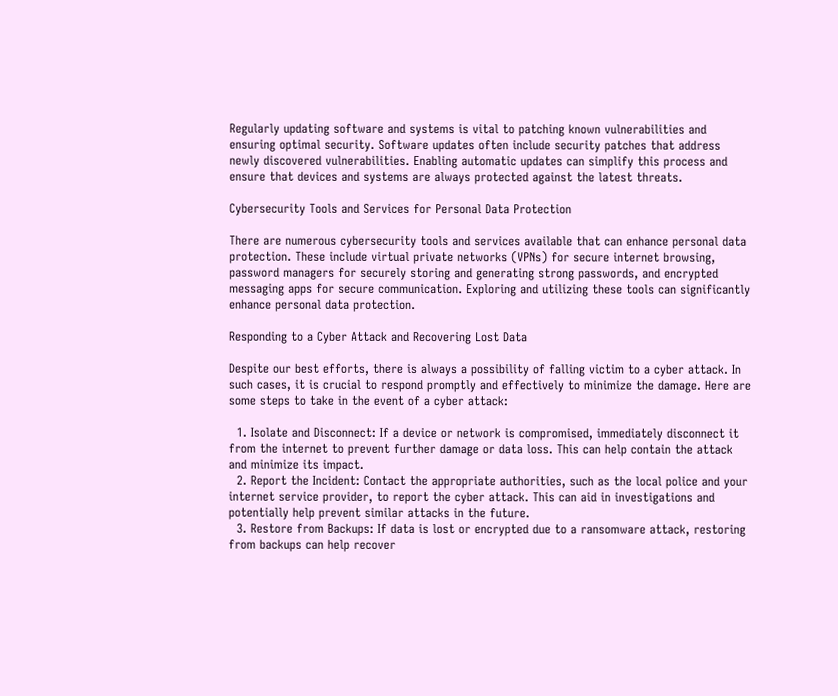Regularly updating software and systems is vital to patching known vulnerabilities and ensuring optimal security. Software updates often include security patches that address newly discovered vulnerabilities. Enabling automatic updates can simplify this process and ensure that devices and systems are always protected against the latest threats.

Cybersecurity Tools and Services for Personal Data Protection

There are numerous cybersecurity tools and services available that can enhance personal data protection. These include virtual private networks (VPNs) for secure internet browsing, password managers for securely storing and generating strong passwords, and encrypted messaging apps for secure communication. Exploring and utilizing these tools can significantly enhance personal data protection.

Responding to a Cyber Attack and Recovering Lost Data

Despite our best efforts, there is always a possibility of falling victim to a cyber attack. In such cases, it is crucial to respond promptly and effectively to minimize the damage. Here are some steps to take in the event of a cyber attack:

  1. Isolate and Disconnect: If a device or network is compromised, immediately disconnect it from the internet to prevent further damage or data loss. This can help contain the attack and minimize its impact.
  2. Report the Incident: Contact the appropriate authorities, such as the local police and your internet service provider, to report the cyber attack. This can aid in investigations and potentially help prevent similar attacks in the future.
  3. Restore from Backups: If data is lost or encrypted due to a ransomware attack, restoring from backups can help recover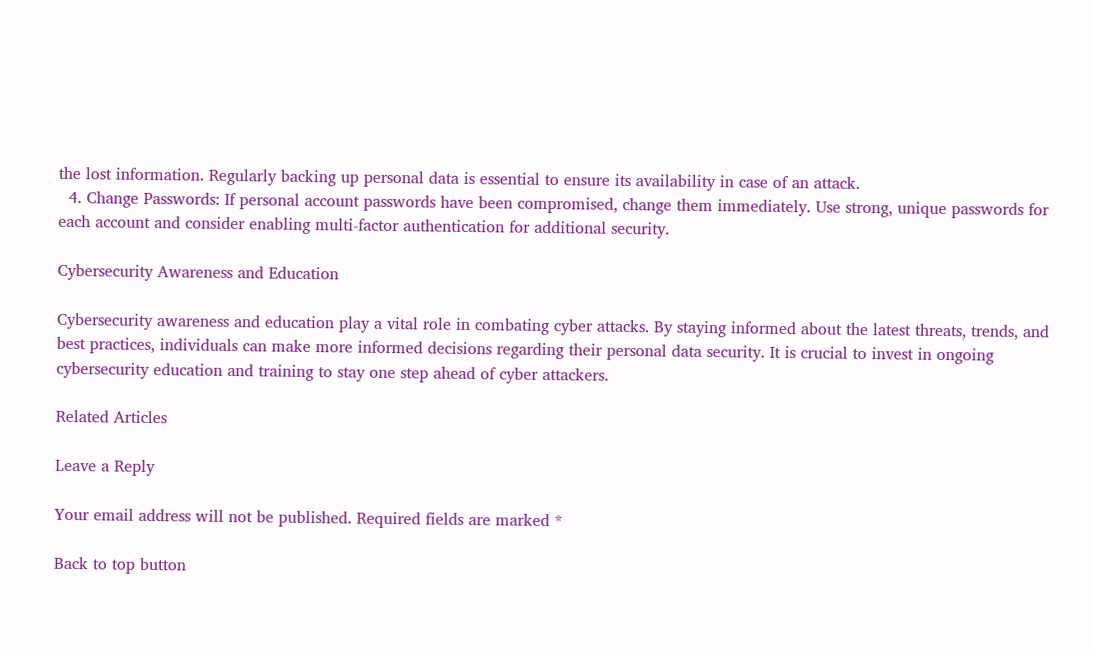the lost information. Regularly backing up personal data is essential to ensure its availability in case of an attack.
  4. Change Passwords: If personal account passwords have been compromised, change them immediately. Use strong, unique passwords for each account and consider enabling multi-factor authentication for additional security.

Cybersecurity Awareness and Education

Cybersecurity awareness and education play a vital role in combating cyber attacks. By staying informed about the latest threats, trends, and best practices, individuals can make more informed decisions regarding their personal data security. It is crucial to invest in ongoing cybersecurity education and training to stay one step ahead of cyber attackers.

Related Articles

Leave a Reply

Your email address will not be published. Required fields are marked *

Back to top button